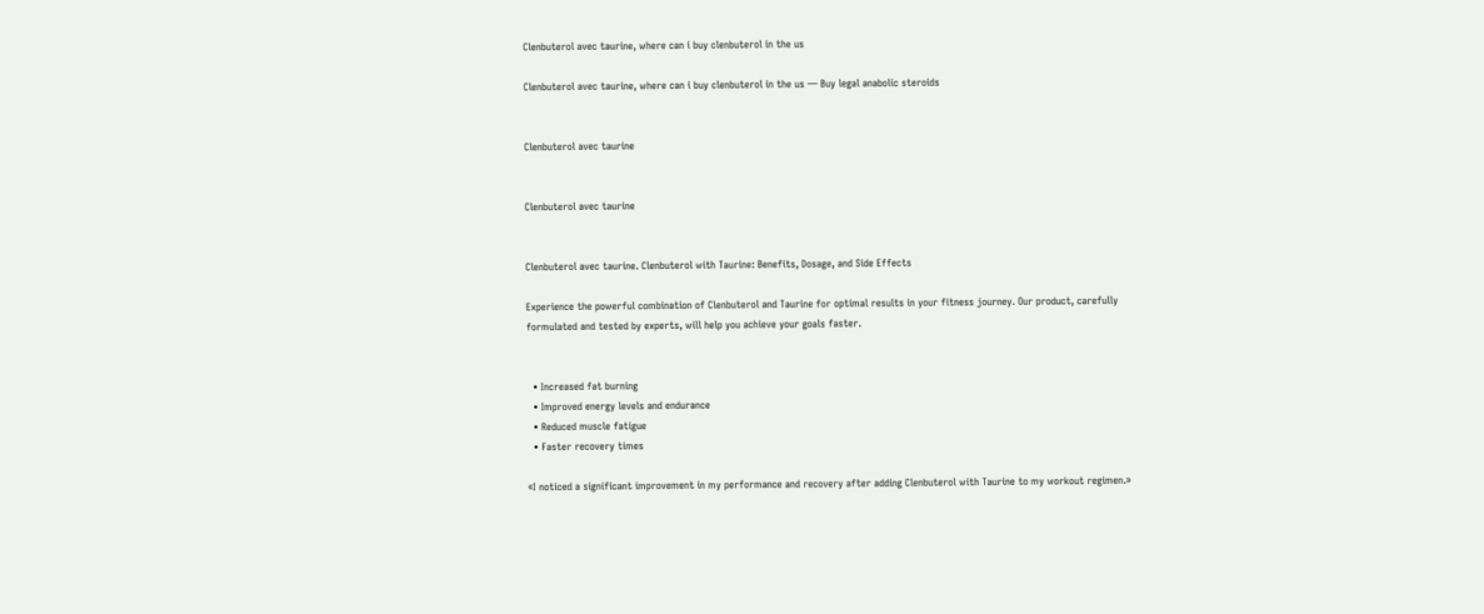Clenbuterol avec taurine, where can i buy clenbuterol in the us

Clenbuterol avec taurine, where can i buy clenbuterol in the us — Buy legal anabolic steroids


Clenbuterol avec taurine


Clenbuterol avec taurine


Clenbuterol avec taurine. Clenbuterol with Taurine: Benefits, Dosage, and Side Effects

Experience the powerful combination of Clenbuterol and Taurine for optimal results in your fitness journey. Our product, carefully formulated and tested by experts, will help you achieve your goals faster.


  • Increased fat burning
  • Improved energy levels and endurance
  • Reduced muscle fatigue
  • Faster recovery times

«I noticed a significant improvement in my performance and recovery after adding Clenbuterol with Taurine to my workout regimen.»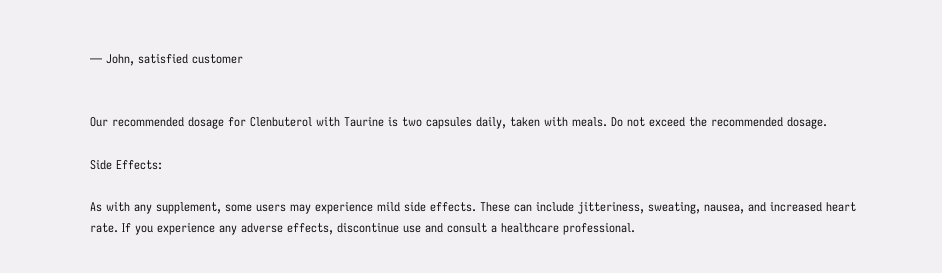— John, satisfied customer


Our recommended dosage for Clenbuterol with Taurine is two capsules daily, taken with meals. Do not exceed the recommended dosage.

Side Effects:

As with any supplement, some users may experience mild side effects. These can include jitteriness, sweating, nausea, and increased heart rate. If you experience any adverse effects, discontinue use and consult a healthcare professional.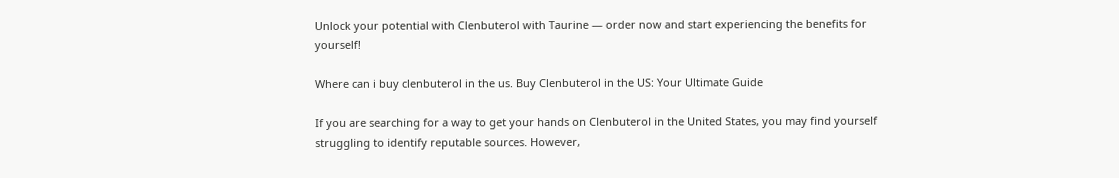Unlock your potential with Clenbuterol with Taurine — order now and start experiencing the benefits for yourself!

Where can i buy clenbuterol in the us. Buy Clenbuterol in the US: Your Ultimate Guide

If you are searching for a way to get your hands on Clenbuterol in the United States, you may find yourself struggling to identify reputable sources. However,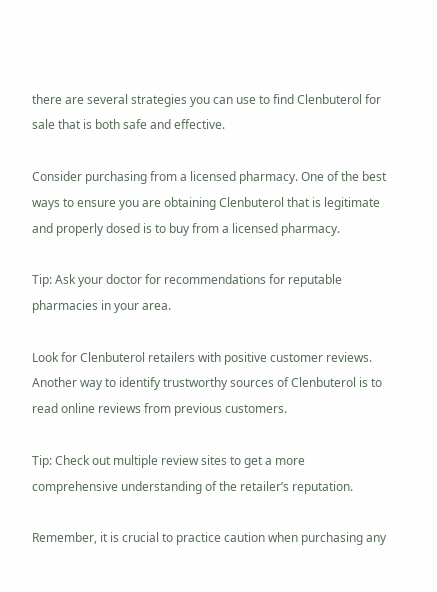there are several strategies you can use to find Clenbuterol for sale that is both safe and effective.

Consider purchasing from a licensed pharmacy. One of the best ways to ensure you are obtaining Clenbuterol that is legitimate and properly dosed is to buy from a licensed pharmacy.

Tip: Ask your doctor for recommendations for reputable pharmacies in your area.

Look for Clenbuterol retailers with positive customer reviews. Another way to identify trustworthy sources of Clenbuterol is to read online reviews from previous customers.

Tip: Check out multiple review sites to get a more comprehensive understanding of the retailer’s reputation.

Remember, it is crucial to practice caution when purchasing any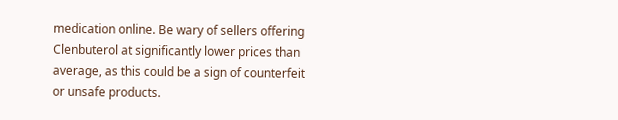medication online. Be wary of sellers offering Clenbuterol at significantly lower prices than average, as this could be a sign of counterfeit or unsafe products.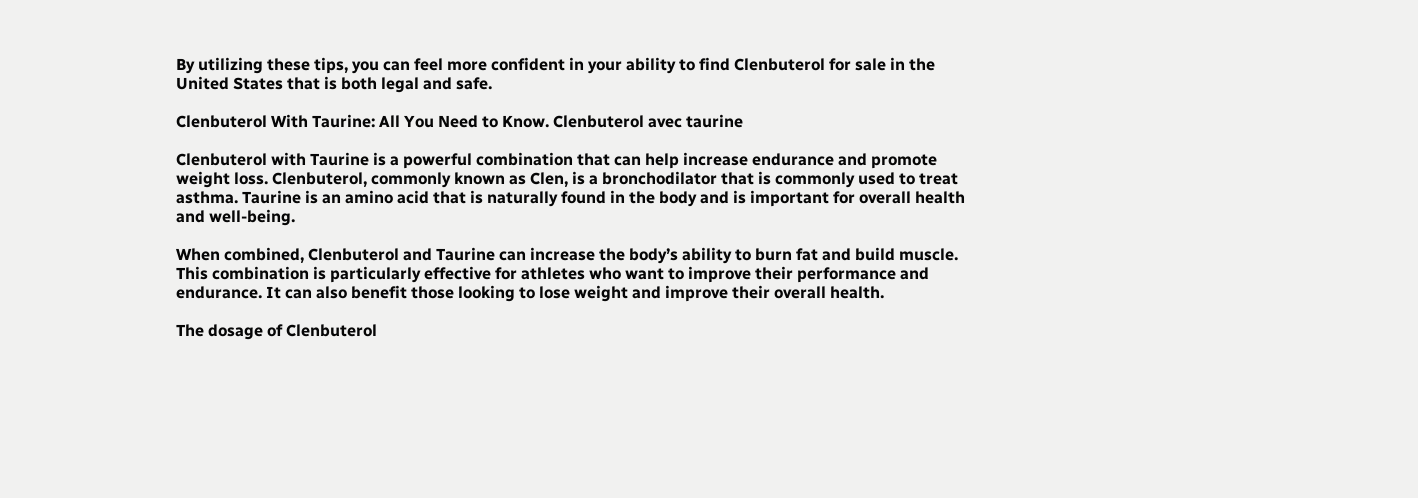By utilizing these tips, you can feel more confident in your ability to find Clenbuterol for sale in the United States that is both legal and safe.

Clenbuterol With Taurine: All You Need to Know. Clenbuterol avec taurine

Clenbuterol with Taurine is a powerful combination that can help increase endurance and promote weight loss. Clenbuterol, commonly known as Clen, is a bronchodilator that is commonly used to treat asthma. Taurine is an amino acid that is naturally found in the body and is important for overall health and well-being.

When combined, Clenbuterol and Taurine can increase the body’s ability to burn fat and build muscle. This combination is particularly effective for athletes who want to improve their performance and endurance. It can also benefit those looking to lose weight and improve their overall health.

The dosage of Clenbuterol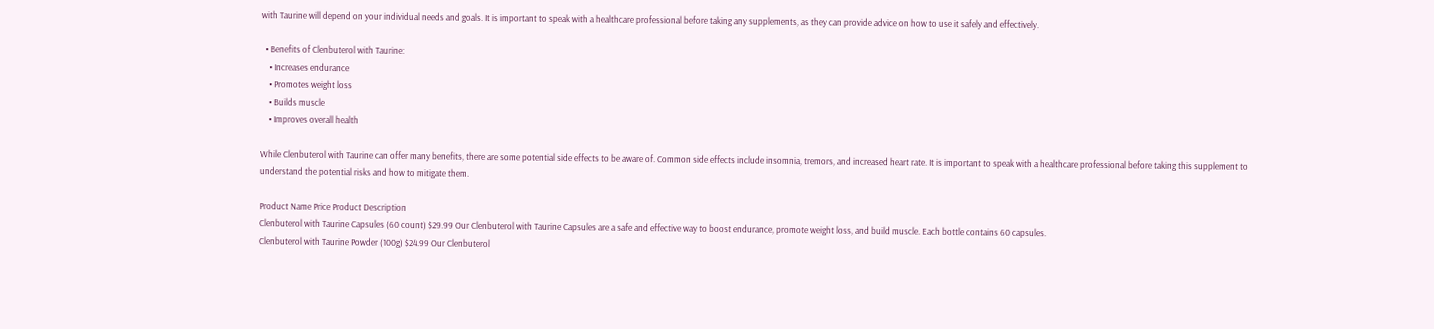with Taurine will depend on your individual needs and goals. It is important to speak with a healthcare professional before taking any supplements, as they can provide advice on how to use it safely and effectively.

  • Benefits of Clenbuterol with Taurine:
    • Increases endurance
    • Promotes weight loss
    • Builds muscle
    • Improves overall health

While Clenbuterol with Taurine can offer many benefits, there are some potential side effects to be aware of. Common side effects include insomnia, tremors, and increased heart rate. It is important to speak with a healthcare professional before taking this supplement to understand the potential risks and how to mitigate them.

Product Name Price Product Description
Clenbuterol with Taurine Capsules (60 count) $29.99 Our Clenbuterol with Taurine Capsules are a safe and effective way to boost endurance, promote weight loss, and build muscle. Each bottle contains 60 capsules.
Clenbuterol with Taurine Powder (100g) $24.99 Our Clenbuterol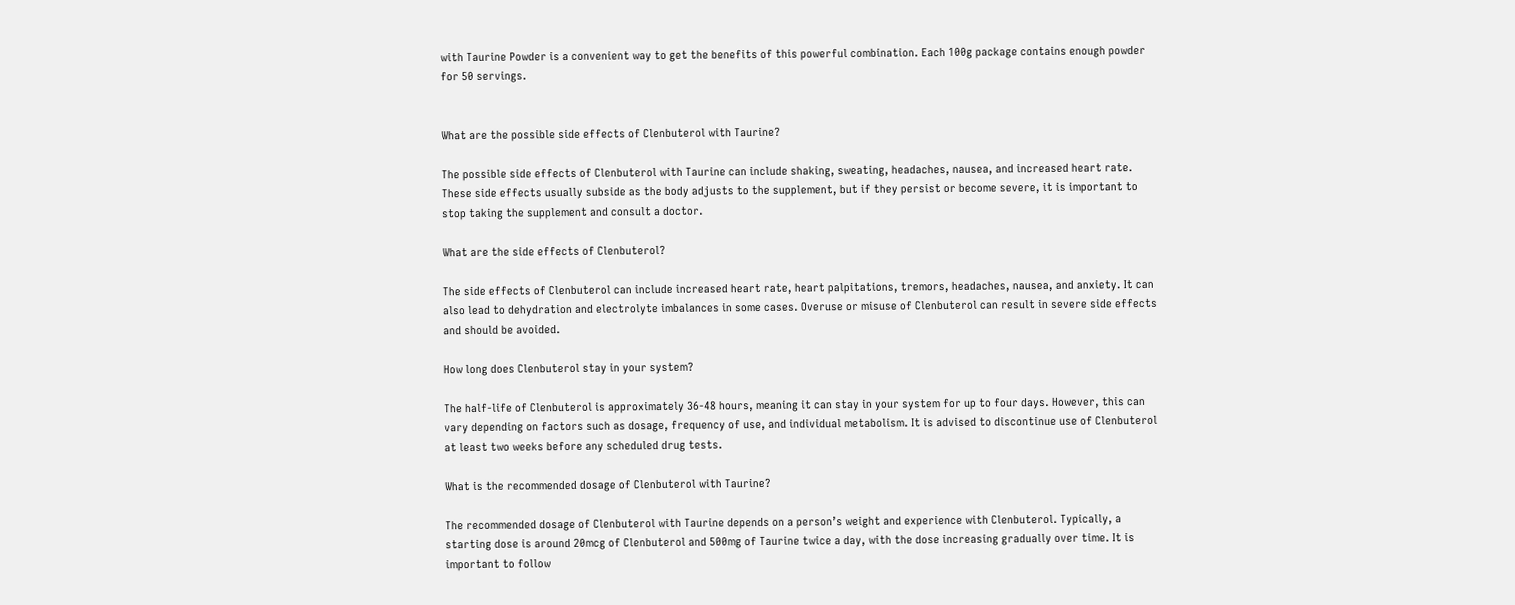with Taurine Powder is a convenient way to get the benefits of this powerful combination. Each 100g package contains enough powder for 50 servings.


What are the possible side effects of Clenbuterol with Taurine?

The possible side effects of Clenbuterol with Taurine can include shaking, sweating, headaches, nausea, and increased heart rate. These side effects usually subside as the body adjusts to the supplement, but if they persist or become severe, it is important to stop taking the supplement and consult a doctor.

What are the side effects of Clenbuterol?

The side effects of Clenbuterol can include increased heart rate, heart palpitations, tremors, headaches, nausea, and anxiety. It can also lead to dehydration and electrolyte imbalances in some cases. Overuse or misuse of Clenbuterol can result in severe side effects and should be avoided.

How long does Clenbuterol stay in your system?

The half-life of Clenbuterol is approximately 36-48 hours, meaning it can stay in your system for up to four days. However, this can vary depending on factors such as dosage, frequency of use, and individual metabolism. It is advised to discontinue use of Clenbuterol at least two weeks before any scheduled drug tests.

What is the recommended dosage of Clenbuterol with Taurine?

The recommended dosage of Clenbuterol with Taurine depends on a person’s weight and experience with Clenbuterol. Typically, a starting dose is around 20mcg of Clenbuterol and 500mg of Taurine twice a day, with the dose increasing gradually over time. It is important to follow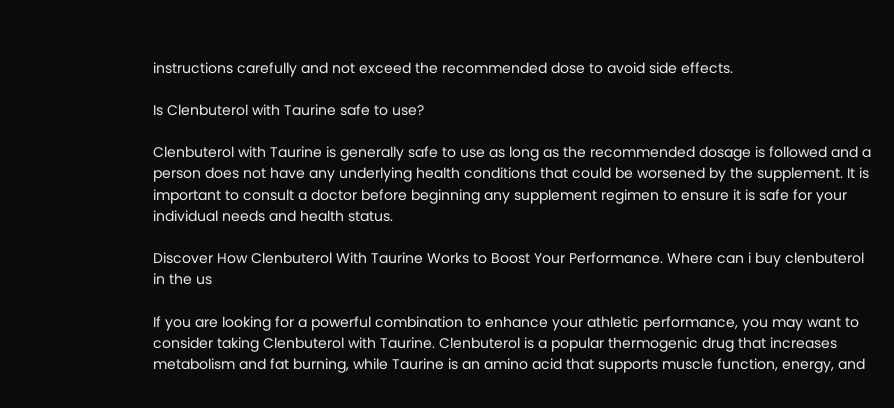instructions carefully and not exceed the recommended dose to avoid side effects.

Is Clenbuterol with Taurine safe to use?

Clenbuterol with Taurine is generally safe to use as long as the recommended dosage is followed and a person does not have any underlying health conditions that could be worsened by the supplement. It is important to consult a doctor before beginning any supplement regimen to ensure it is safe for your individual needs and health status.

Discover How Clenbuterol With Taurine Works to Boost Your Performance. Where can i buy clenbuterol in the us

If you are looking for a powerful combination to enhance your athletic performance, you may want to consider taking Clenbuterol with Taurine. Clenbuterol is a popular thermogenic drug that increases metabolism and fat burning, while Taurine is an amino acid that supports muscle function, energy, and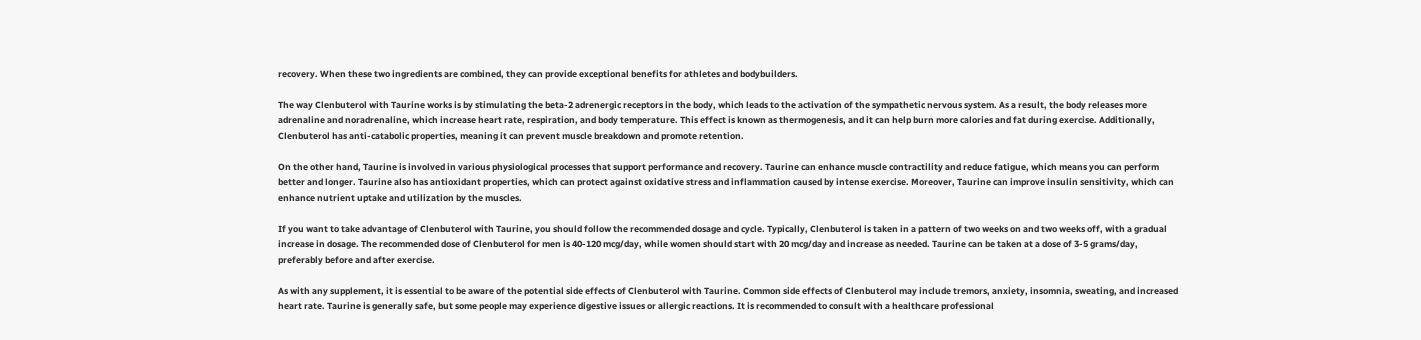recovery. When these two ingredients are combined, they can provide exceptional benefits for athletes and bodybuilders.

The way Clenbuterol with Taurine works is by stimulating the beta-2 adrenergic receptors in the body, which leads to the activation of the sympathetic nervous system. As a result, the body releases more adrenaline and noradrenaline, which increase heart rate, respiration, and body temperature. This effect is known as thermogenesis, and it can help burn more calories and fat during exercise. Additionally, Clenbuterol has anti-catabolic properties, meaning it can prevent muscle breakdown and promote retention.

On the other hand, Taurine is involved in various physiological processes that support performance and recovery. Taurine can enhance muscle contractility and reduce fatigue, which means you can perform better and longer. Taurine also has antioxidant properties, which can protect against oxidative stress and inflammation caused by intense exercise. Moreover, Taurine can improve insulin sensitivity, which can enhance nutrient uptake and utilization by the muscles.

If you want to take advantage of Clenbuterol with Taurine, you should follow the recommended dosage and cycle. Typically, Clenbuterol is taken in a pattern of two weeks on and two weeks off, with a gradual increase in dosage. The recommended dose of Clenbuterol for men is 40-120 mcg/day, while women should start with 20 mcg/day and increase as needed. Taurine can be taken at a dose of 3-5 grams/day, preferably before and after exercise.

As with any supplement, it is essential to be aware of the potential side effects of Clenbuterol with Taurine. Common side effects of Clenbuterol may include tremors, anxiety, insomnia, sweating, and increased heart rate. Taurine is generally safe, but some people may experience digestive issues or allergic reactions. It is recommended to consult with a healthcare professional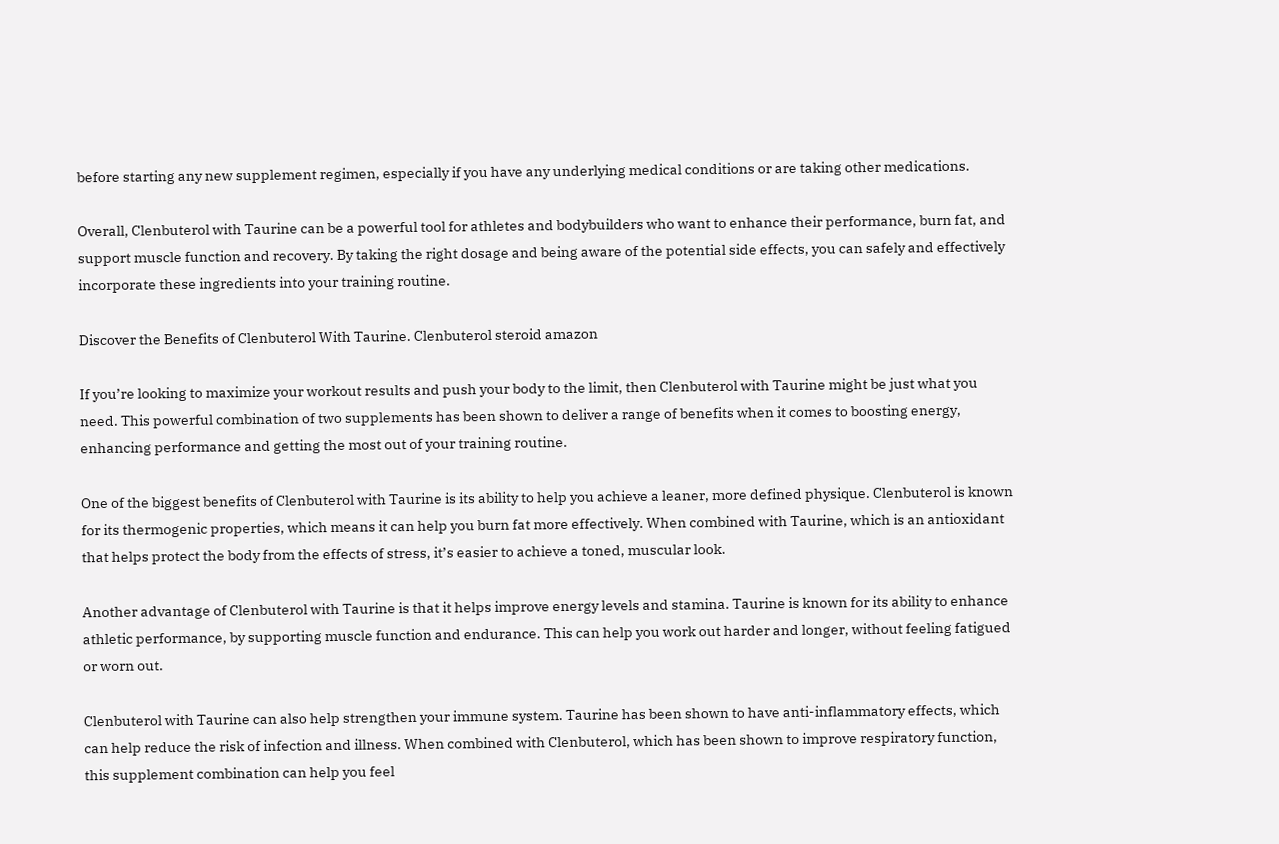before starting any new supplement regimen, especially if you have any underlying medical conditions or are taking other medications.

Overall, Clenbuterol with Taurine can be a powerful tool for athletes and bodybuilders who want to enhance their performance, burn fat, and support muscle function and recovery. By taking the right dosage and being aware of the potential side effects, you can safely and effectively incorporate these ingredients into your training routine.

Discover the Benefits of Clenbuterol With Taurine. Clenbuterol steroid amazon

If you’re looking to maximize your workout results and push your body to the limit, then Clenbuterol with Taurine might be just what you need. This powerful combination of two supplements has been shown to deliver a range of benefits when it comes to boosting energy, enhancing performance and getting the most out of your training routine.

One of the biggest benefits of Clenbuterol with Taurine is its ability to help you achieve a leaner, more defined physique. Clenbuterol is known for its thermogenic properties, which means it can help you burn fat more effectively. When combined with Taurine, which is an antioxidant that helps protect the body from the effects of stress, it’s easier to achieve a toned, muscular look.

Another advantage of Clenbuterol with Taurine is that it helps improve energy levels and stamina. Taurine is known for its ability to enhance athletic performance, by supporting muscle function and endurance. This can help you work out harder and longer, without feeling fatigued or worn out.

Clenbuterol with Taurine can also help strengthen your immune system. Taurine has been shown to have anti-inflammatory effects, which can help reduce the risk of infection and illness. When combined with Clenbuterol, which has been shown to improve respiratory function, this supplement combination can help you feel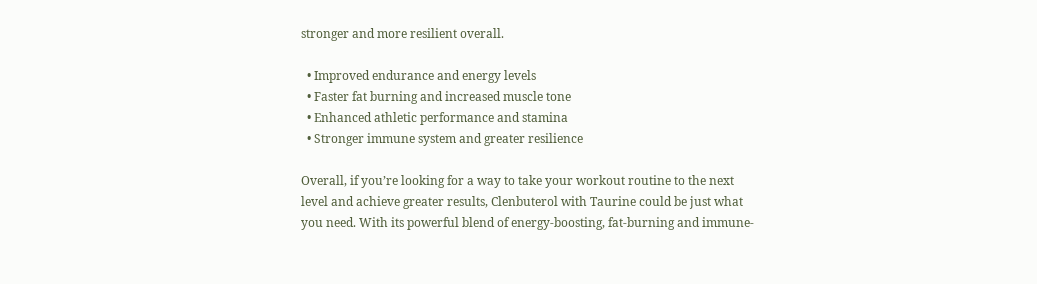stronger and more resilient overall.

  • Improved endurance and energy levels
  • Faster fat burning and increased muscle tone
  • Enhanced athletic performance and stamina
  • Stronger immune system and greater resilience

Overall, if you’re looking for a way to take your workout routine to the next level and achieve greater results, Clenbuterol with Taurine could be just what you need. With its powerful blend of energy-boosting, fat-burning and immune-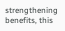strengthening benefits, this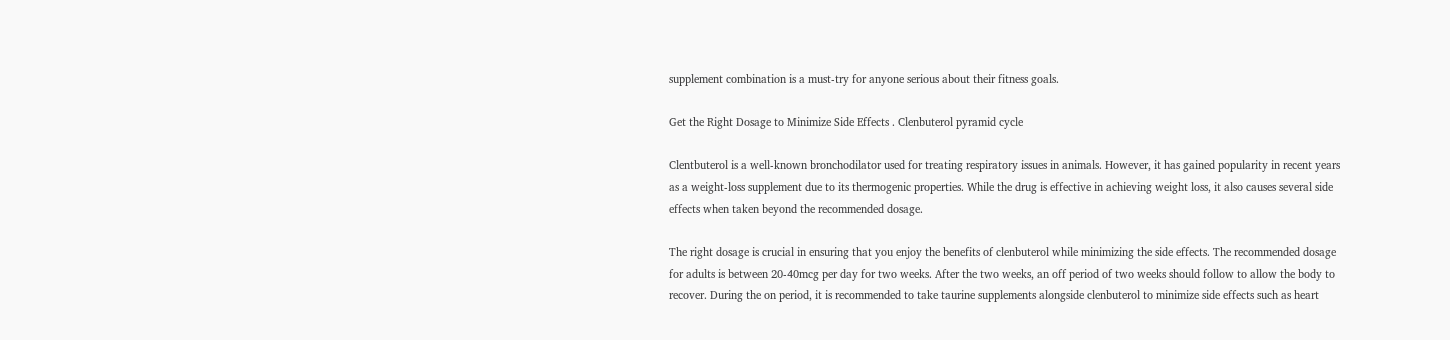supplement combination is a must-try for anyone serious about their fitness goals.

Get the Right Dosage to Minimize Side Effects . Clenbuterol pyramid cycle

Clentbuterol is a well-known bronchodilator used for treating respiratory issues in animals. However, it has gained popularity in recent years as a weight-loss supplement due to its thermogenic properties. While the drug is effective in achieving weight loss, it also causes several side effects when taken beyond the recommended dosage.

The right dosage is crucial in ensuring that you enjoy the benefits of clenbuterol while minimizing the side effects. The recommended dosage for adults is between 20-40mcg per day for two weeks. After the two weeks, an off period of two weeks should follow to allow the body to recover. During the on period, it is recommended to take taurine supplements alongside clenbuterol to minimize side effects such as heart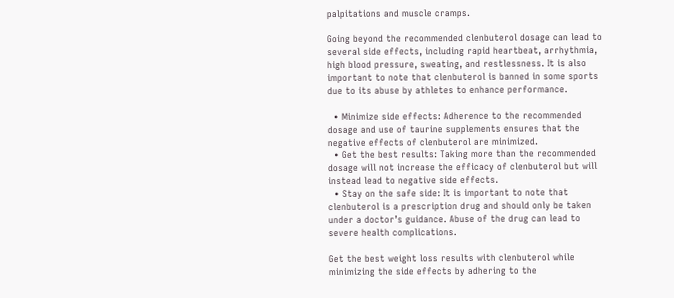palpitations and muscle cramps.

Going beyond the recommended clenbuterol dosage can lead to several side effects, including rapid heartbeat, arrhythmia, high blood pressure, sweating, and restlessness. It is also important to note that clenbuterol is banned in some sports due to its abuse by athletes to enhance performance.

  • Minimize side effects: Adherence to the recommended dosage and use of taurine supplements ensures that the negative effects of clenbuterol are minimized.
  • Get the best results: Taking more than the recommended dosage will not increase the efficacy of clenbuterol but will instead lead to negative side effects.
  • Stay on the safe side: It is important to note that clenbuterol is a prescription drug and should only be taken under a doctor’s guidance. Abuse of the drug can lead to severe health complications.

Get the best weight loss results with clenbuterol while minimizing the side effects by adhering to the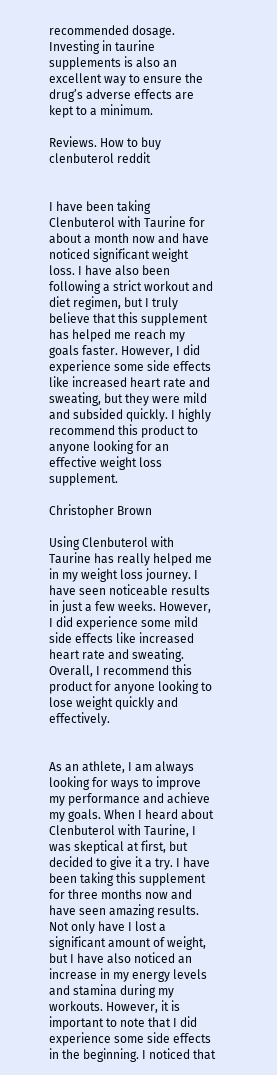recommended dosage. Investing in taurine supplements is also an excellent way to ensure the drug’s adverse effects are kept to a minimum.

Reviews. How to buy clenbuterol reddit


I have been taking Clenbuterol with Taurine for about a month now and have noticed significant weight loss. I have also been following a strict workout and diet regimen, but I truly believe that this supplement has helped me reach my goals faster. However, I did experience some side effects like increased heart rate and sweating, but they were mild and subsided quickly. I highly recommend this product to anyone looking for an effective weight loss supplement.

Christopher Brown

Using Clenbuterol with Taurine has really helped me in my weight loss journey. I have seen noticeable results in just a few weeks. However, I did experience some mild side effects like increased heart rate and sweating. Overall, I recommend this product for anyone looking to lose weight quickly and effectively.


As an athlete, I am always looking for ways to improve my performance and achieve my goals. When I heard about Clenbuterol with Taurine, I was skeptical at first, but decided to give it a try. I have been taking this supplement for three months now and have seen amazing results. Not only have I lost a significant amount of weight, but I have also noticed an increase in my energy levels and stamina during my workouts. However, it is important to note that I did experience some side effects in the beginning. I noticed that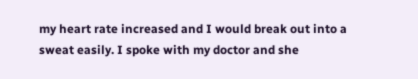my heart rate increased and I would break out into a sweat easily. I spoke with my doctor and she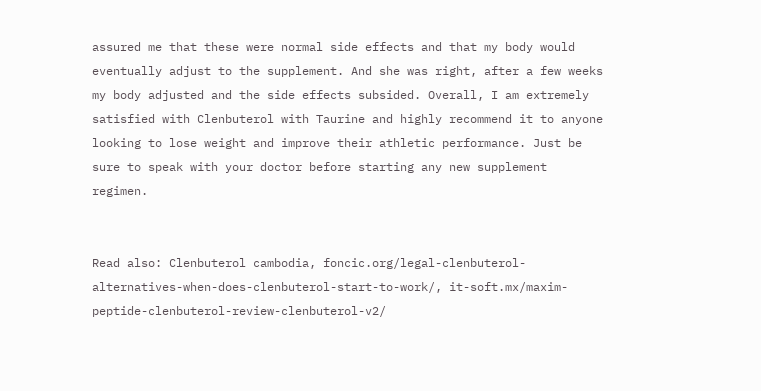assured me that these were normal side effects and that my body would eventually adjust to the supplement. And she was right, after a few weeks my body adjusted and the side effects subsided. Overall, I am extremely satisfied with Clenbuterol with Taurine and highly recommend it to anyone looking to lose weight and improve their athletic performance. Just be sure to speak with your doctor before starting any new supplement regimen.


Read also: Clenbuterol cambodia, foncic.org/legal-clenbuterol-alternatives-when-does-clenbuterol-start-to-work/, it-soft.mx/maxim-peptide-clenbuterol-review-clenbuterol-v2/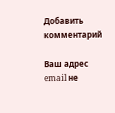Добавить комментарий

Ваш адрес email не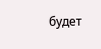будет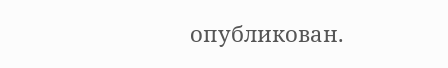опубликован.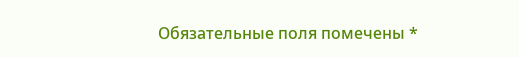Обязательные поля помечены *